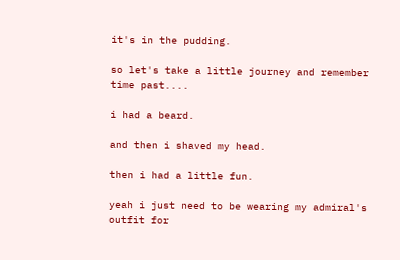it's in the pudding.

so let's take a little journey and remember time past....

i had a beard.

and then i shaved my head.

then i had a little fun.

yeah i just need to be wearing my admiral's outfit for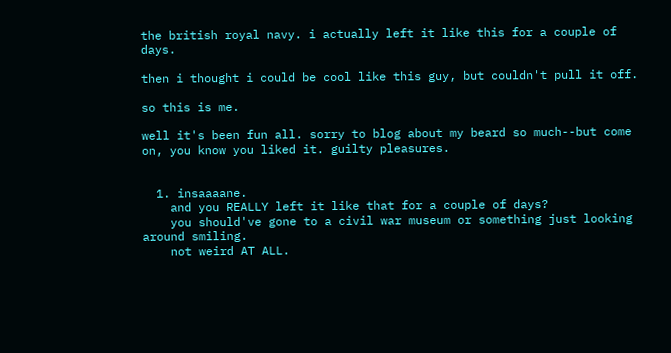the british royal navy. i actually left it like this for a couple of days.

then i thought i could be cool like this guy, but couldn't pull it off.

so this is me.

well it's been fun all. sorry to blog about my beard so much--but come on, you know you liked it. guilty pleasures.


  1. insaaaane.
    and you REALLY left it like that for a couple of days?
    you should've gone to a civil war museum or something just looking around smiling.
    not weird AT ALL.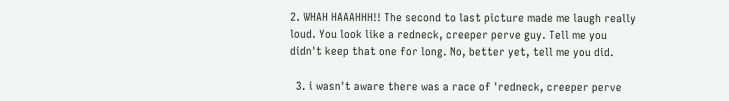2. WHAH HAAAHHH!! The second to last picture made me laugh really loud. You look like a redneck, creeper perve guy. Tell me you didn't keep that one for long. No, better yet, tell me you did.

  3. i wasn't aware there was a race of 'redneck, creeper perve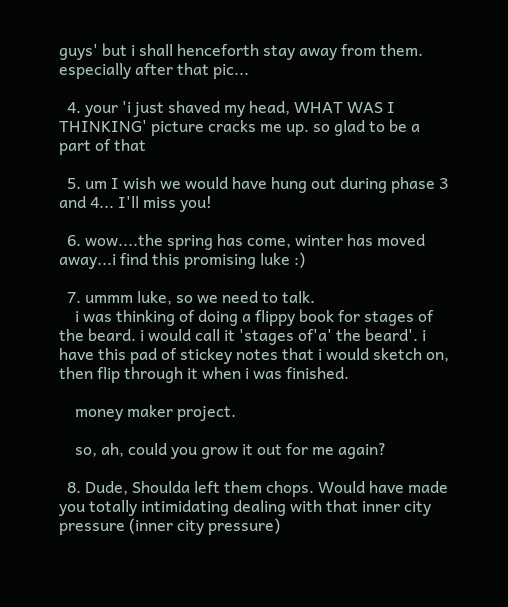guys' but i shall henceforth stay away from them. especially after that pic...

  4. your 'i just shaved my head, WHAT WAS I THINKING' picture cracks me up. so glad to be a part of that

  5. um I wish we would have hung out during phase 3 and 4... I'll miss you!

  6. wow....the spring has come, winter has moved away...i find this promising luke :)

  7. ummm luke, so we need to talk.
    i was thinking of doing a flippy book for stages of the beard. i would call it 'stages of'a' the beard'. i have this pad of stickey notes that i would sketch on, then flip through it when i was finished.

    money maker project.

    so, ah, could you grow it out for me again?

  8. Dude, Shoulda left them chops. Would have made you totally intimidating dealing with that inner city pressure (inner city pressure)